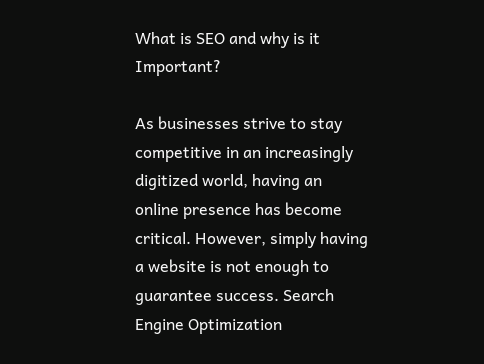What is SEO and why is it Important?

As businesses strive to stay competitive in an increasingly digitized world, having an online presence has become critical. However, simply having a website is not enough to guarantee success. Search Engine Optimization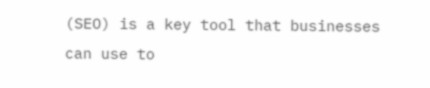(SEO) is a key tool that businesses can use to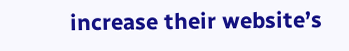increase their website’s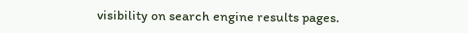visibility on search engine results pages.